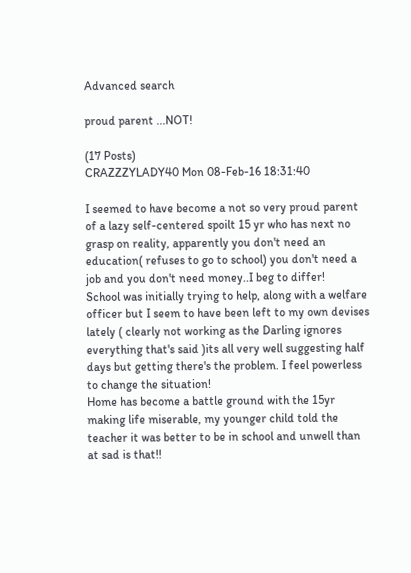Advanced search

proud parent ...NOT!

(17 Posts)
CRAZZZYLADY40 Mon 08-Feb-16 18:31:40

I seemed to have become a not so very proud parent of a lazy self-centered spoilt 15 yr who has next no grasp on reality, apparently you don't need an education( refuses to go to school) you don't need a job and you don't need money..I beg to differ!
School was initially trying to help, along with a welfare officer but I seem to have been left to my own devises lately ( clearly not working as the Darling ignores everything that's said )its all very well suggesting half days but getting there's the problem. I feel powerless to change the situation!
Home has become a battle ground with the 15yr making life miserable, my younger child told the teacher it was better to be in school and unwell than at sad is that!!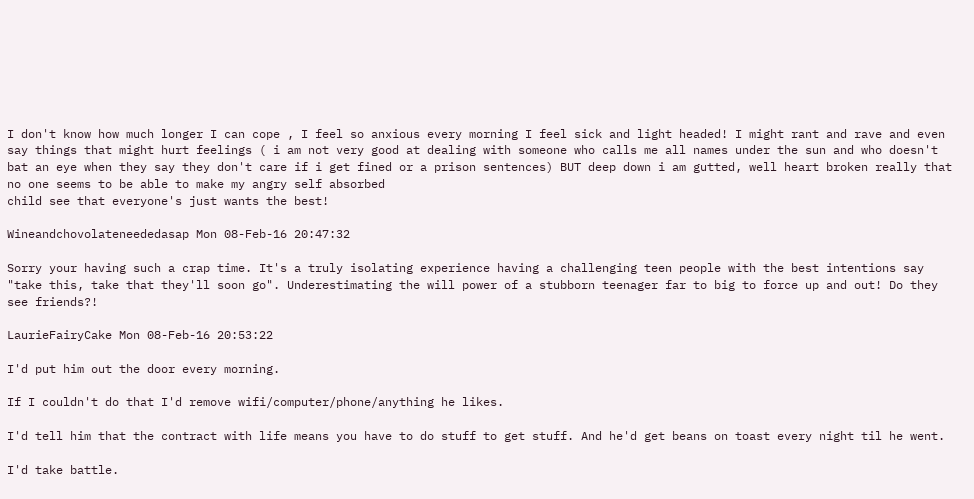I don't know how much longer I can cope , I feel so anxious every morning I feel sick and light headed! I might rant and rave and even say things that might hurt feelings ( i am not very good at dealing with someone who calls me all names under the sun and who doesn't bat an eye when they say they don't care if i get fined or a prison sentences) BUT deep down i am gutted, well heart broken really that no one seems to be able to make my angry self absorbed
child see that everyone's just wants the best!

Wineandchovolateneededasap Mon 08-Feb-16 20:47:32

Sorry your having such a crap time. It's a truly isolating experience having a challenging teen people with the best intentions say "take this, take that they'll soon go". Underestimating the will power of a stubborn teenager far to big to force up and out! Do they see friends?!

LaurieFairyCake Mon 08-Feb-16 20:53:22

I'd put him out the door every morning.

If I couldn't do that I'd remove wifi/computer/phone/anything he likes.

I'd tell him that the contract with life means you have to do stuff to get stuff. And he'd get beans on toast every night til he went.

I'd take battle.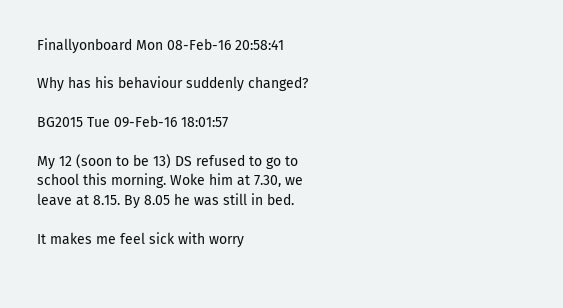Finallyonboard Mon 08-Feb-16 20:58:41

Why has his behaviour suddenly changed?

BG2015 Tue 09-Feb-16 18:01:57

My 12 (soon to be 13) DS refused to go to school this morning. Woke him at 7.30, we leave at 8.15. By 8.05 he was still in bed.

It makes me feel sick with worry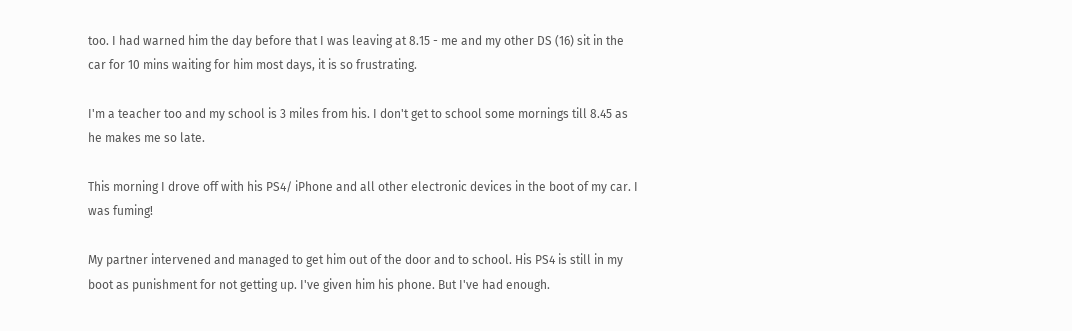too. I had warned him the day before that I was leaving at 8.15 - me and my other DS (16) sit in the car for 10 mins waiting for him most days, it is so frustrating.

I'm a teacher too and my school is 3 miles from his. I don't get to school some mornings till 8.45 as he makes me so late.

This morning I drove off with his PS4/ iPhone and all other electronic devices in the boot of my car. I was fuming!

My partner intervened and managed to get him out of the door and to school. His PS4 is still in my boot as punishment for not getting up. I've given him his phone. But I've had enough.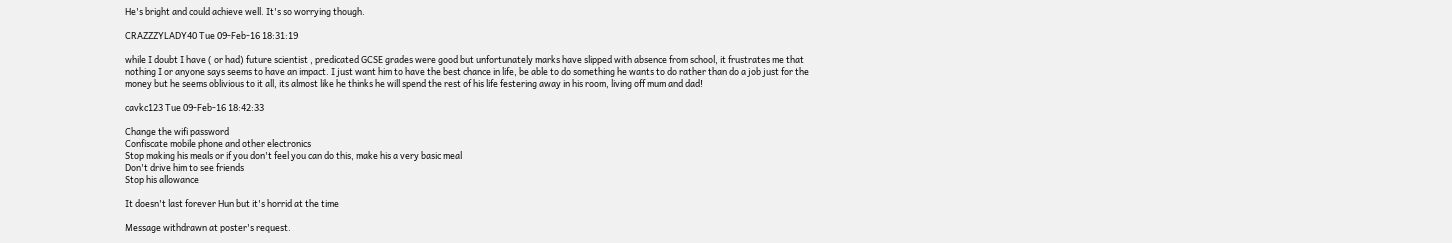He's bright and could achieve well. It's so worrying though.

CRAZZZYLADY40 Tue 09-Feb-16 18:31:19

while I doubt I have ( or had) future scientist , predicated GCSE grades were good but unfortunately marks have slipped with absence from school, it frustrates me that nothing I or anyone says seems to have an impact. I just want him to have the best chance in life, be able to do something he wants to do rather than do a job just for the money but he seems oblivious to it all, its almost like he thinks he will spend the rest of his life festering away in his room, living off mum and dad!

cavkc123 Tue 09-Feb-16 18:42:33

Change the wifi password
Confiscate mobile phone and other electronics
Stop making his meals or if you don't feel you can do this, make his a very basic meal
Don't drive him to see friends
Stop his allowance

It doesn't last forever Hun but it's horrid at the time

Message withdrawn at poster's request.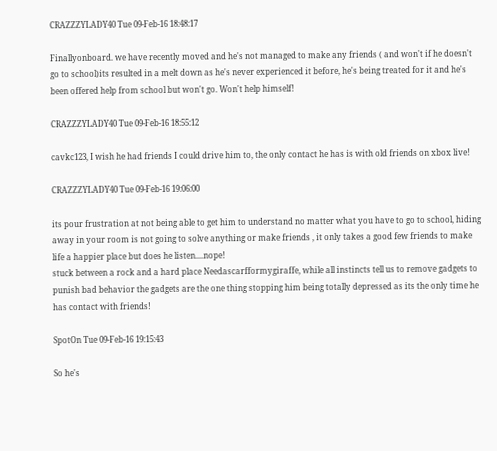CRAZZZYLADY40 Tue 09-Feb-16 18:48:17

Finallyonboard. we have recently moved and he's not managed to make any friends ( and won't if he doesn't go to school)its resulted in a melt down as he's never experienced it before, he's being treated for it and he's been offered help from school but won't go. Won't help himself!

CRAZZZYLADY40 Tue 09-Feb-16 18:55:12

cavkc123, I wish he had friends I could drive him to, the only contact he has is with old friends on xbox live!

CRAZZZYLADY40 Tue 09-Feb-16 19:06:00

its pour frustration at not being able to get him to understand no matter what you have to go to school, hiding away in your room is not going to solve anything or make friends , it only takes a good few friends to make life a happier place but does he listen....nope!
stuck between a rock and a hard place Needascarfformygiraffe, while all instincts tell us to remove gadgets to punish bad behavior the gadgets are the one thing stopping him being totally depressed as its the only time he has contact with friends!

SpotOn Tue 09-Feb-16 19:15:43

So he's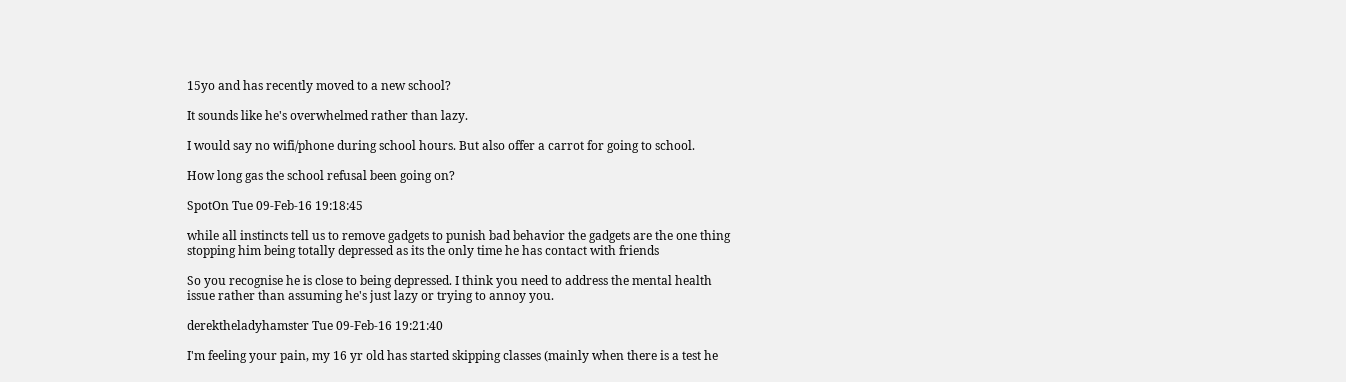15yo and has recently moved to a new school?

It sounds like he's overwhelmed rather than lazy.

I would say no wifi/phone during school hours. But also offer a carrot for going to school.

How long gas the school refusal been going on?

SpotOn Tue 09-Feb-16 19:18:45

while all instincts tell us to remove gadgets to punish bad behavior the gadgets are the one thing stopping him being totally depressed as its the only time he has contact with friends

So you recognise he is close to being depressed. I think you need to address the mental health issue rather than assuming he's just lazy or trying to annoy you.

derektheladyhamster Tue 09-Feb-16 19:21:40

I'm feeling your pain, my 16 yr old has started skipping classes (mainly when there is a test he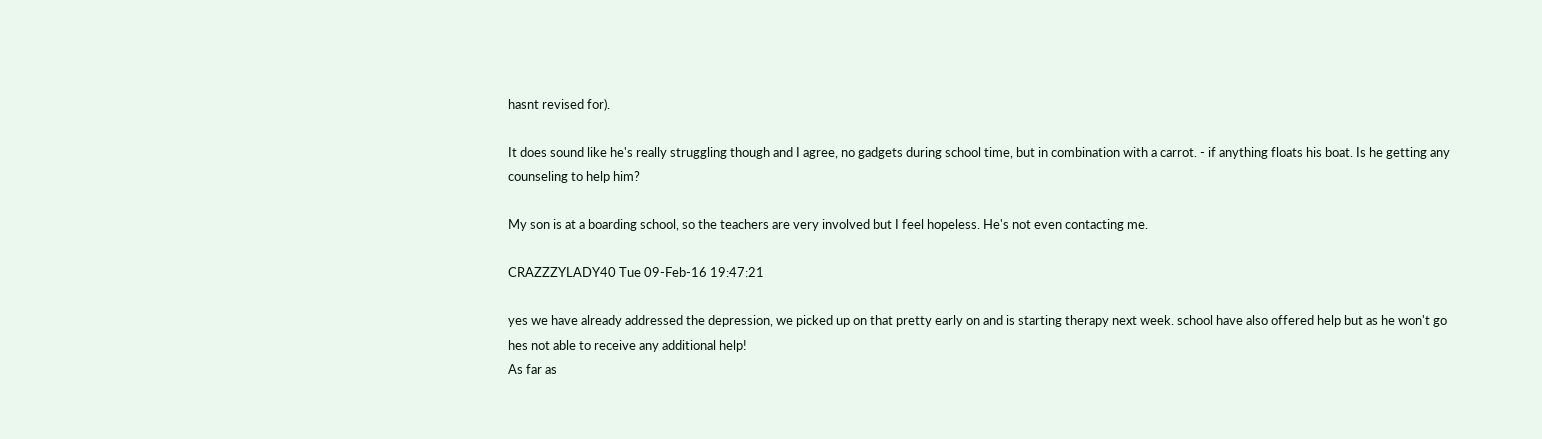hasnt revised for).

It does sound like he's really struggling though and I agree, no gadgets during school time, but in combination with a carrot. - if anything floats his boat. Is he getting any counseling to help him?

My son is at a boarding school, so the teachers are very involved but I feel hopeless. He's not even contacting me.

CRAZZZYLADY40 Tue 09-Feb-16 19:47:21

yes we have already addressed the depression, we picked up on that pretty early on and is starting therapy next week. school have also offered help but as he won't go hes not able to receive any additional help!
As far as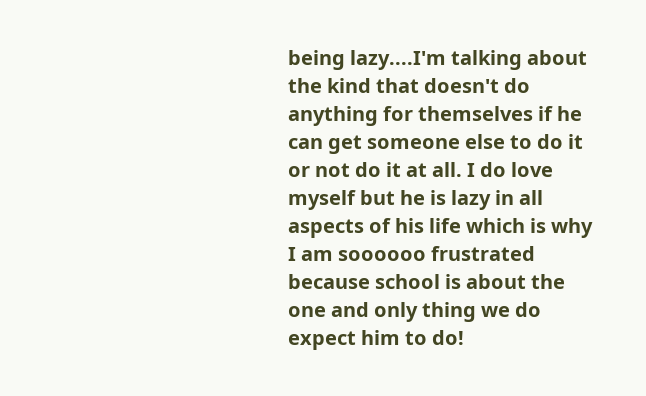being lazy....I'm talking about the kind that doesn't do anything for themselves if he can get someone else to do it or not do it at all. I do love myself but he is lazy in all aspects of his life which is why I am soooooo frustrated because school is about the one and only thing we do expect him to do!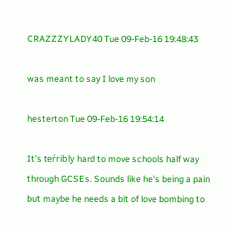CRAZZZYLADY40 Tue 09-Feb-16 19:48:43

was meant to say I love my son

hesterton Tue 09-Feb-16 19:54:14

It's teŕribly hard to move schools half way through GCSEs. Sounds like he's being a pain but maybe he needs a bit of love bombing to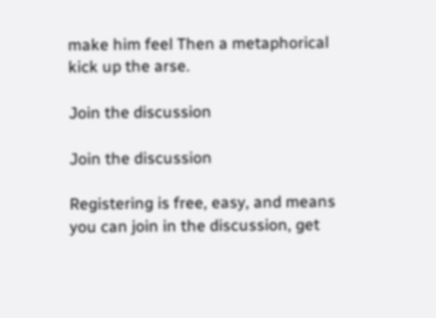make him feel Then a metaphorical kick up the arse.

Join the discussion

Join the discussion

Registering is free, easy, and means you can join in the discussion, get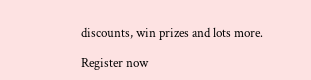discounts, win prizes and lots more.

Register now